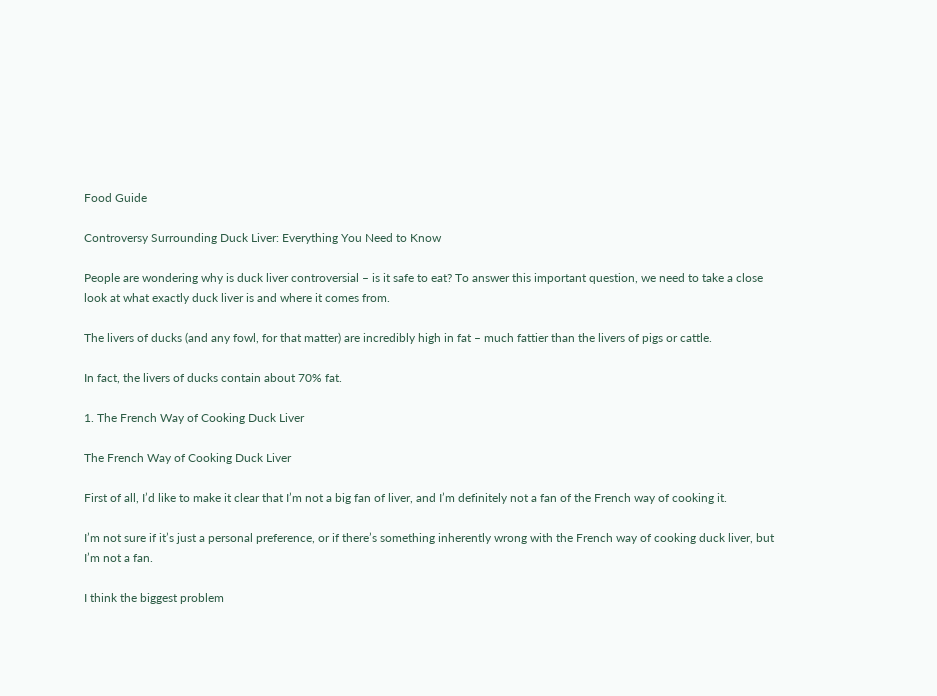Food Guide

Controversy Surrounding Duck Liver: Everything You Need to Know

People are wondering why is duck liver controversial – is it safe to eat? To answer this important question, we need to take a close look at what exactly duck liver is and where it comes from.

The livers of ducks (and any fowl, for that matter) are incredibly high in fat – much fattier than the livers of pigs or cattle.

In fact, the livers of ducks contain about 70% fat.

1. The French Way of Cooking Duck Liver

The French Way of Cooking Duck Liver

First of all, I’d like to make it clear that I’m not a big fan of liver, and I’m definitely not a fan of the French way of cooking it.

I’m not sure if it’s just a personal preference, or if there’s something inherently wrong with the French way of cooking duck liver, but I’m not a fan.

I think the biggest problem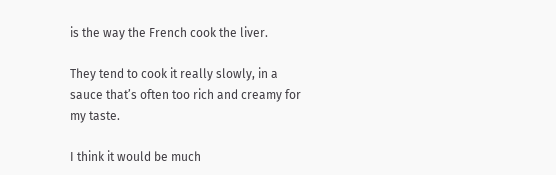is the way the French cook the liver.

They tend to cook it really slowly, in a sauce that’s often too rich and creamy for my taste.

I think it would be much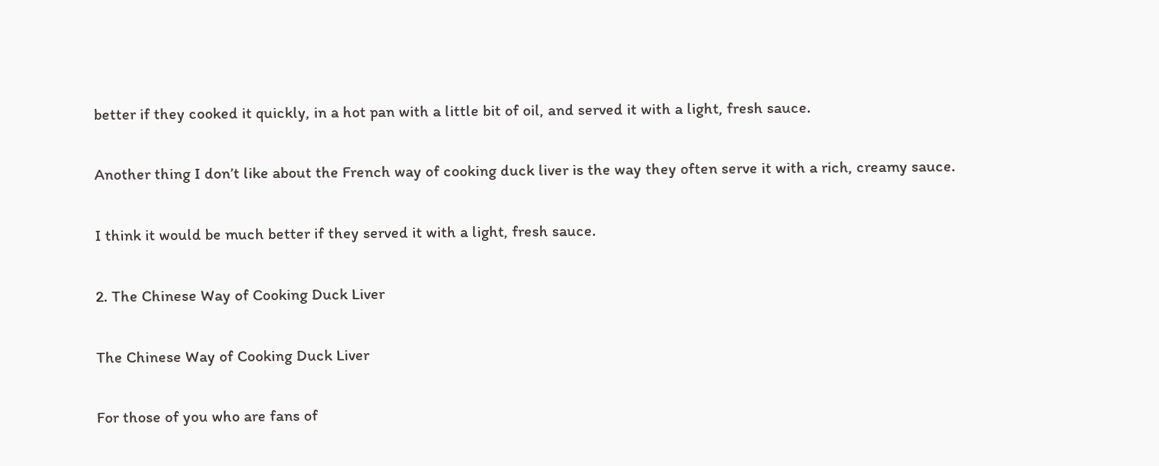better if they cooked it quickly, in a hot pan with a little bit of oil, and served it with a light, fresh sauce.

Another thing I don’t like about the French way of cooking duck liver is the way they often serve it with a rich, creamy sauce.

I think it would be much better if they served it with a light, fresh sauce.

2. The Chinese Way of Cooking Duck Liver

The Chinese Way of Cooking Duck Liver

For those of you who are fans of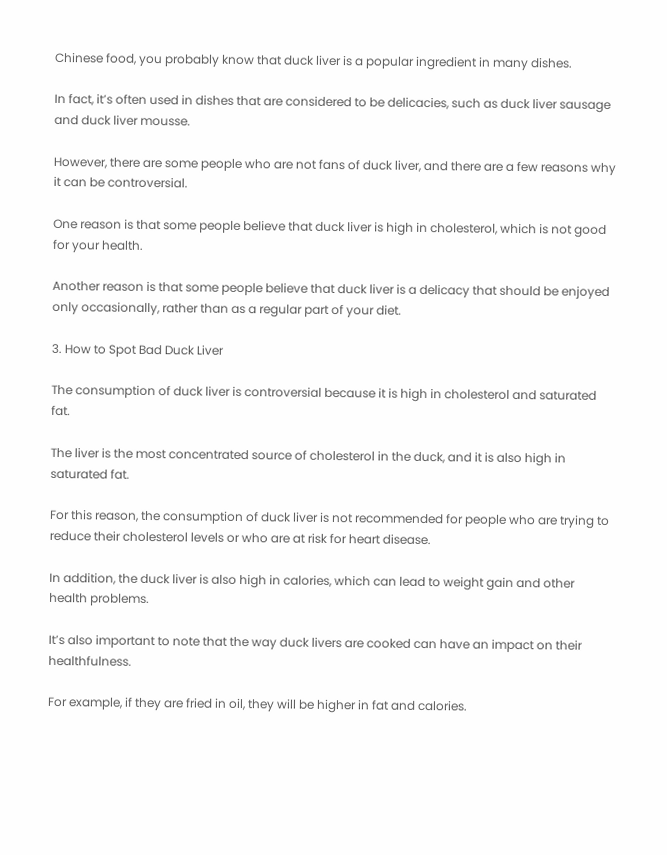Chinese food, you probably know that duck liver is a popular ingredient in many dishes.

In fact, it’s often used in dishes that are considered to be delicacies, such as duck liver sausage and duck liver mousse.

However, there are some people who are not fans of duck liver, and there are a few reasons why it can be controversial.

One reason is that some people believe that duck liver is high in cholesterol, which is not good for your health.

Another reason is that some people believe that duck liver is a delicacy that should be enjoyed only occasionally, rather than as a regular part of your diet.

3. How to Spot Bad Duck Liver

The consumption of duck liver is controversial because it is high in cholesterol and saturated fat.

The liver is the most concentrated source of cholesterol in the duck, and it is also high in saturated fat.

For this reason, the consumption of duck liver is not recommended for people who are trying to reduce their cholesterol levels or who are at risk for heart disease.

In addition, the duck liver is also high in calories, which can lead to weight gain and other health problems.

It’s also important to note that the way duck livers are cooked can have an impact on their healthfulness.

For example, if they are fried in oil, they will be higher in fat and calories.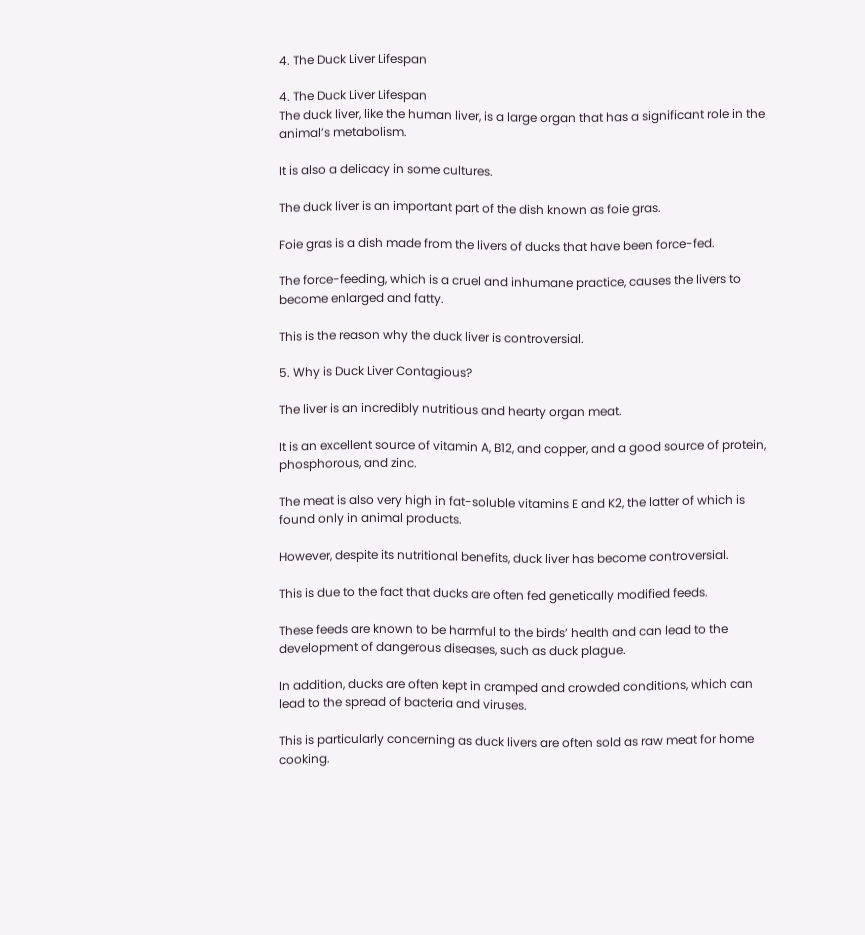4. The Duck Liver Lifespan

4. The Duck Liver Lifespan
The duck liver, like the human liver, is a large organ that has a significant role in the animal’s metabolism.

It is also a delicacy in some cultures.

The duck liver is an important part of the dish known as foie gras.

Foie gras is a dish made from the livers of ducks that have been force-fed.

The force-feeding, which is a cruel and inhumane practice, causes the livers to become enlarged and fatty.

This is the reason why the duck liver is controversial.

5. Why is Duck Liver Contagious?

The liver is an incredibly nutritious and hearty organ meat.

It is an excellent source of vitamin A, B12, and copper, and a good source of protein, phosphorous, and zinc.

The meat is also very high in fat-soluble vitamins E and K2, the latter of which is found only in animal products.

However, despite its nutritional benefits, duck liver has become controversial.

This is due to the fact that ducks are often fed genetically modified feeds.

These feeds are known to be harmful to the birds’ health and can lead to the development of dangerous diseases, such as duck plague.

In addition, ducks are often kept in cramped and crowded conditions, which can lead to the spread of bacteria and viruses.

This is particularly concerning as duck livers are often sold as raw meat for home cooking.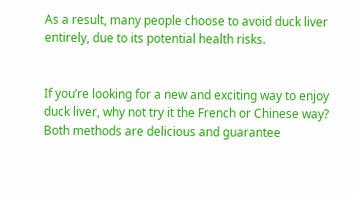As a result, many people choose to avoid duck liver entirely, due to its potential health risks.


If you’re looking for a new and exciting way to enjoy duck liver, why not try it the French or Chinese way? Both methods are delicious and guarantee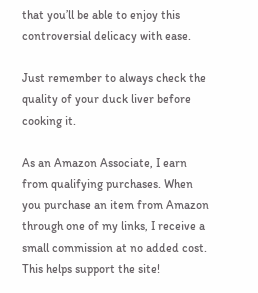that you’ll be able to enjoy this controversial delicacy with ease.

Just remember to always check the quality of your duck liver before cooking it.

As an Amazon Associate, I earn from qualifying purchases. When you purchase an item from Amazon through one of my links, I receive a small commission at no added cost. This helps support the site!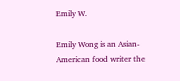Emily W.

Emily Wong is an Asian-American food writer the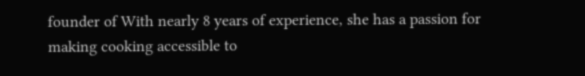founder of With nearly 8 years of experience, she has a passion for making cooking accessible to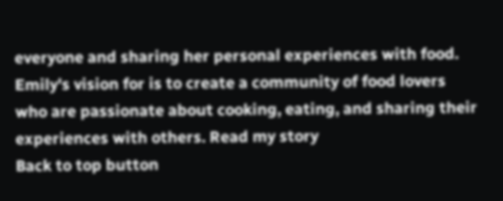everyone and sharing her personal experiences with food. Emily's vision for is to create a community of food lovers who are passionate about cooking, eating, and sharing their experiences with others. Read my story
Back to top button